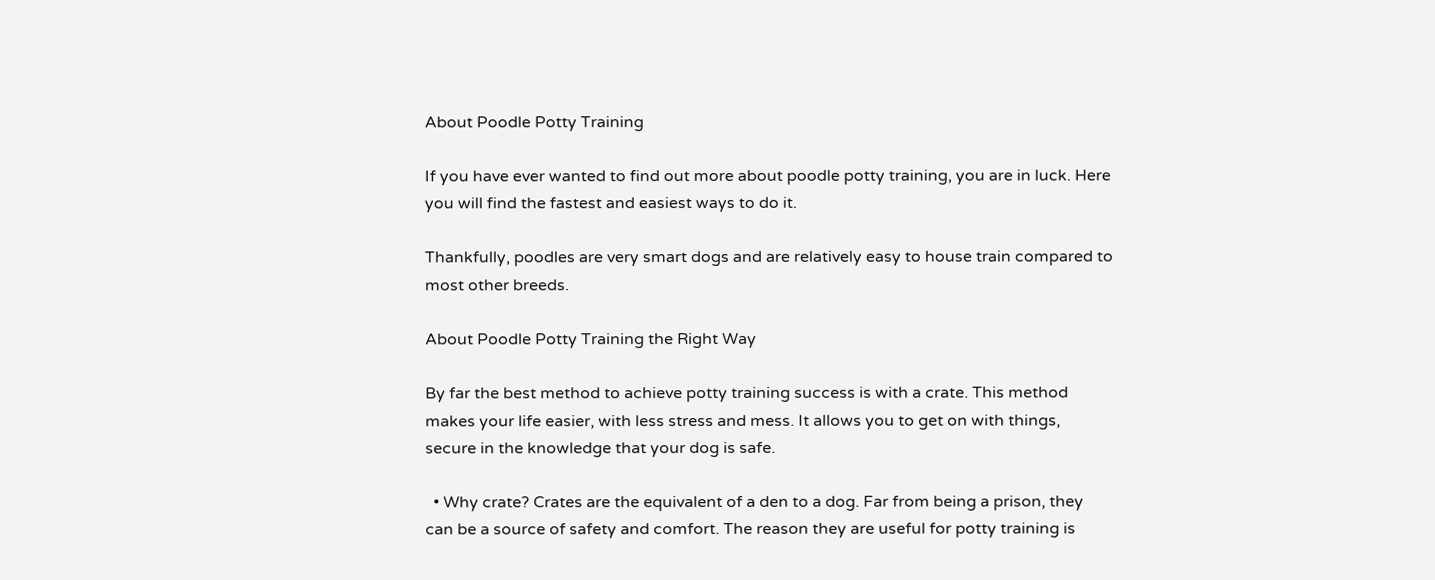About Poodle Potty Training

If you have ever wanted to find out more about poodle potty training, you are in luck. Here you will find the fastest and easiest ways to do it.

Thankfully, poodles are very smart dogs and are relatively easy to house train compared to most other breeds.

About Poodle Potty Training the Right Way

By far the best method to achieve potty training success is with a crate. This method makes your life easier, with less stress and mess. It allows you to get on with things, secure in the knowledge that your dog is safe.

  • Why crate? Crates are the equivalent of a den to a dog. Far from being a prison, they can be a source of safety and comfort. The reason they are useful for potty training is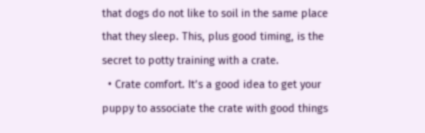that dogs do not like to soil in the same place that they sleep. This, plus good timing, is the secret to potty training with a crate.
  • Crate comfort. It’s a good idea to get your puppy to associate the crate with good things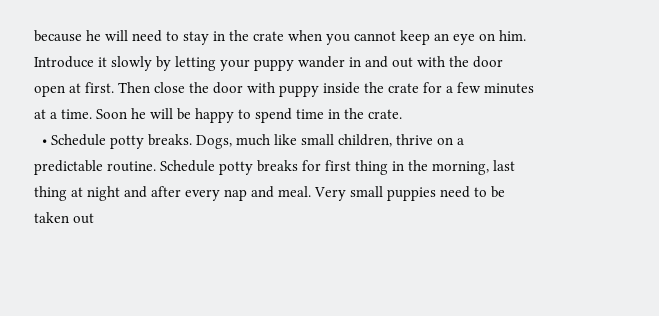because he will need to stay in the crate when you cannot keep an eye on him. Introduce it slowly by letting your puppy wander in and out with the door open at first. Then close the door with puppy inside the crate for a few minutes at a time. Soon he will be happy to spend time in the crate.
  • Schedule potty breaks. Dogs, much like small children, thrive on a predictable routine. Schedule potty breaks for first thing in the morning, last thing at night and after every nap and meal. Very small puppies need to be taken out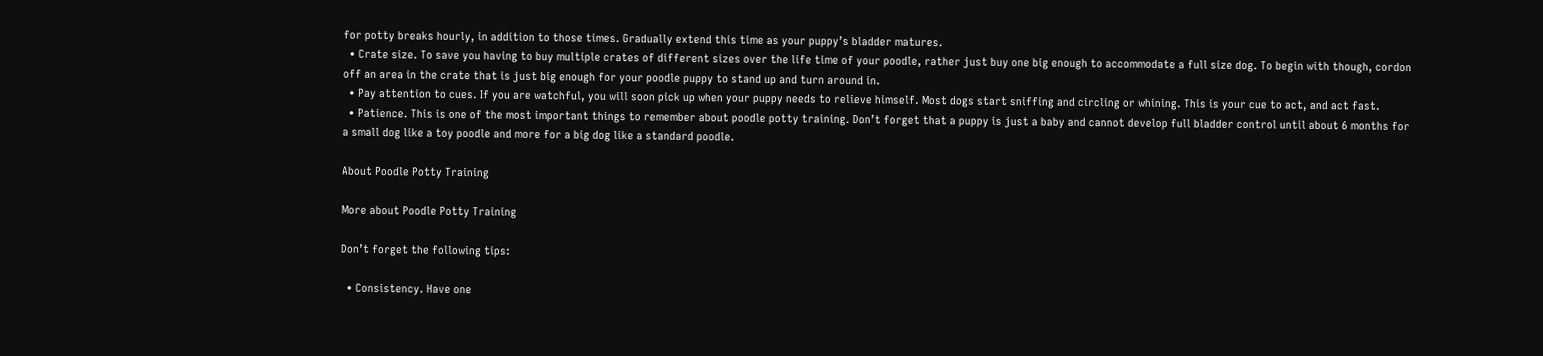for potty breaks hourly, in addition to those times. Gradually extend this time as your puppy’s bladder matures.
  • Crate size. To save you having to buy multiple crates of different sizes over the life time of your poodle, rather just buy one big enough to accommodate a full size dog. To begin with though, cordon off an area in the crate that is just big enough for your poodle puppy to stand up and turn around in.
  • Pay attention to cues. If you are watchful, you will soon pick up when your puppy needs to relieve himself. Most dogs start sniffing and circling or whining. This is your cue to act, and act fast.
  • Patience. This is one of the most important things to remember about poodle potty training. Don’t forget that a puppy is just a baby and cannot develop full bladder control until about 6 months for a small dog like a toy poodle and more for a big dog like a standard poodle.

About Poodle Potty Training

More about Poodle Potty Training

Don’t forget the following tips:

  • Consistency. Have one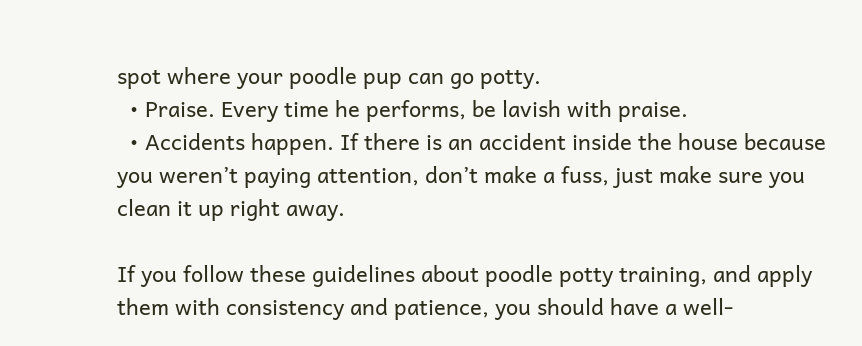spot where your poodle pup can go potty.
  • Praise. Every time he performs, be lavish with praise.
  • Accidents happen. If there is an accident inside the house because you weren’t paying attention, don’t make a fuss, just make sure you clean it up right away.

If you follow these guidelines about poodle potty training, and apply them with consistency and patience, you should have a well-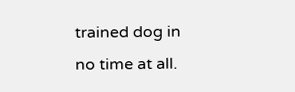trained dog in no time at all.